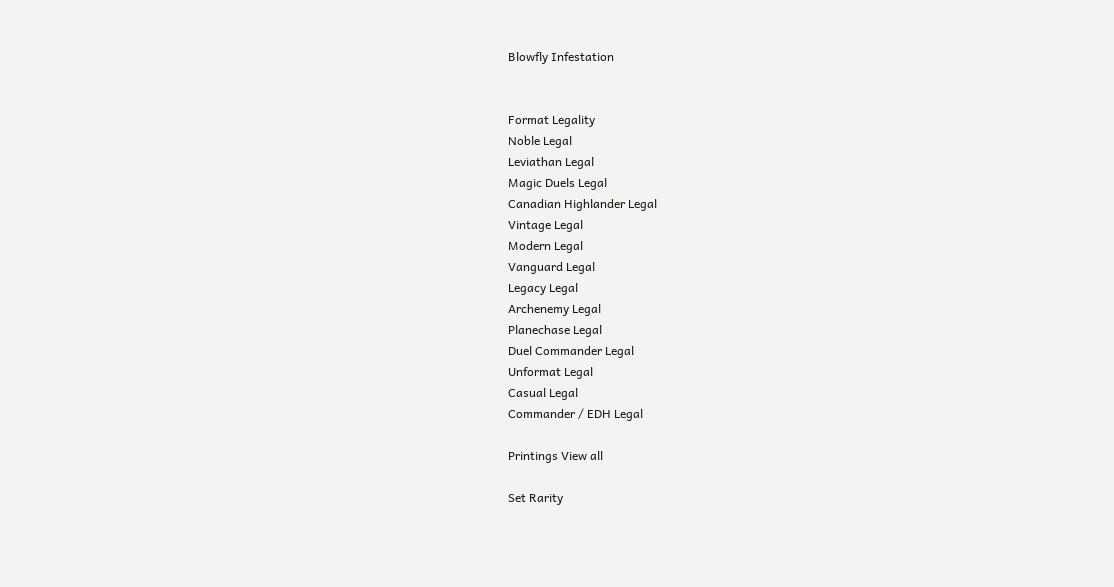Blowfly Infestation


Format Legality
Noble Legal
Leviathan Legal
Magic Duels Legal
Canadian Highlander Legal
Vintage Legal
Modern Legal
Vanguard Legal
Legacy Legal
Archenemy Legal
Planechase Legal
Duel Commander Legal
Unformat Legal
Casual Legal
Commander / EDH Legal

Printings View all

Set Rarity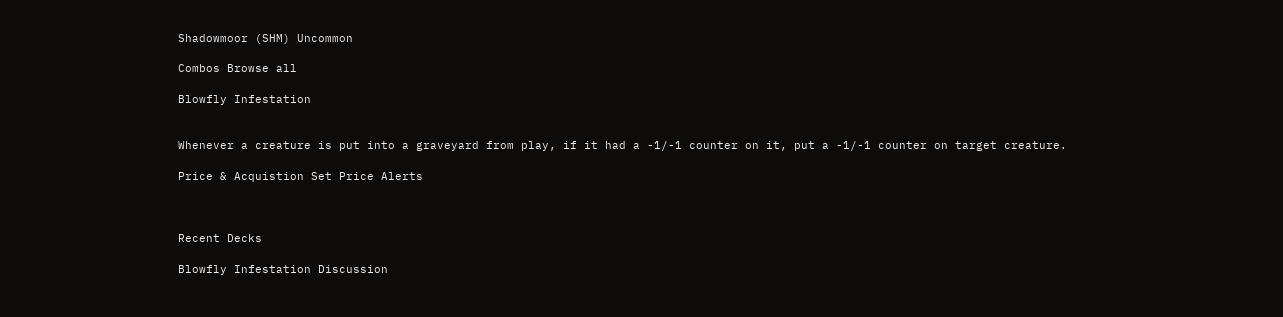Shadowmoor (SHM) Uncommon

Combos Browse all

Blowfly Infestation


Whenever a creature is put into a graveyard from play, if it had a -1/-1 counter on it, put a -1/-1 counter on target creature.

Price & Acquistion Set Price Alerts



Recent Decks

Blowfly Infestation Discussion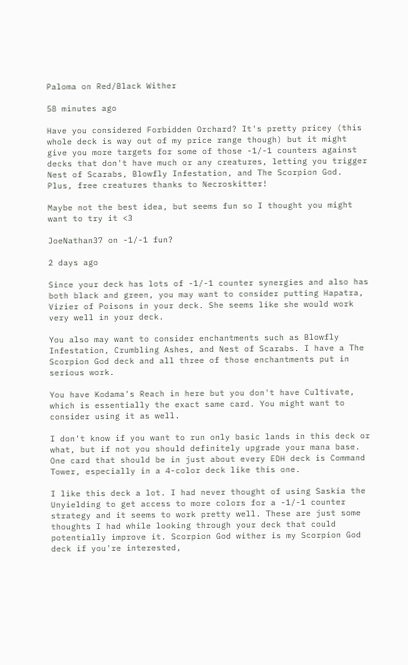Paloma on Red/Black Wither

58 minutes ago

Have you considered Forbidden Orchard? It's pretty pricey (this whole deck is way out of my price range though) but it might give you more targets for some of those -1/-1 counters against decks that don't have much or any creatures, letting you trigger Nest of Scarabs, Blowfly Infestation, and The Scorpion God. Plus, free creatures thanks to Necroskitter!

Maybe not the best idea, but seems fun so I thought you might want to try it <3

JoeNathan37 on -1/-1 fun?

2 days ago

Since your deck has lots of -1/-1 counter synergies and also has both black and green, you may want to consider putting Hapatra, Vizier of Poisons in your deck. She seems like she would work very well in your deck.

You also may want to consider enchantments such as Blowfly Infestation, Crumbling Ashes, and Nest of Scarabs. I have a The Scorpion God deck and all three of those enchantments put in serious work.

You have Kodama's Reach in here but you don't have Cultivate, which is essentially the exact same card. You might want to consider using it as well.

I don't know if you want to run only basic lands in this deck or what, but if not you should definitely upgrade your mana base. One card that should be in just about every EDH deck is Command Tower, especially in a 4-color deck like this one.

I like this deck a lot. I had never thought of using Saskia the Unyielding to get access to more colors for a -1/-1 counter strategy and it seems to work pretty well. These are just some thoughts I had while looking through your deck that could potentially improve it. Scorpion God wither is my Scorpion God deck if you're interested,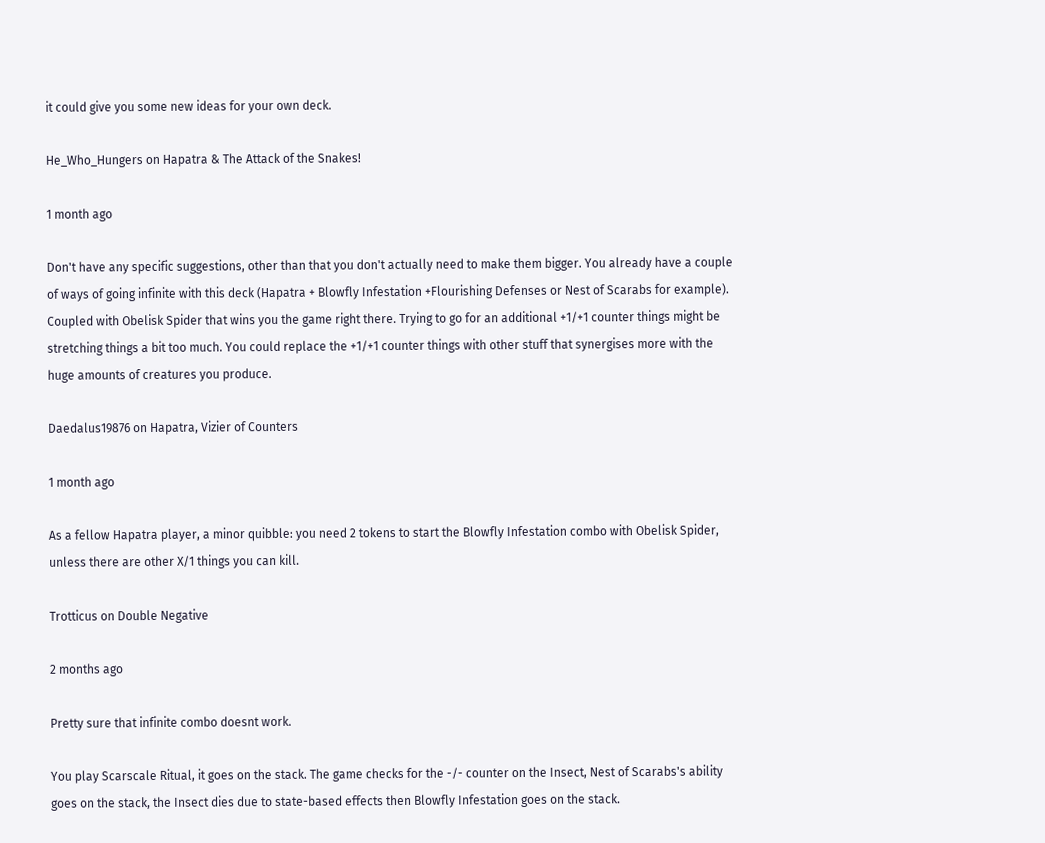it could give you some new ideas for your own deck.

He_Who_Hungers on Hapatra & The Attack of the Snakes!

1 month ago

Don't have any specific suggestions, other than that you don't actually need to make them bigger. You already have a couple of ways of going infinite with this deck (Hapatra + Blowfly Infestation +Flourishing Defenses or Nest of Scarabs for example). Coupled with Obelisk Spider that wins you the game right there. Trying to go for an additional +1/+1 counter things might be stretching things a bit too much. You could replace the +1/+1 counter things with other stuff that synergises more with the huge amounts of creatures you produce.

Daedalus19876 on Hapatra, Vizier of Counters

1 month ago

As a fellow Hapatra player, a minor quibble: you need 2 tokens to start the Blowfly Infestation combo with Obelisk Spider, unless there are other X/1 things you can kill.

Trotticus on Double Negative

2 months ago

Pretty sure that infinite combo doesnt work.

You play Scarscale Ritual, it goes on the stack. The game checks for the -/- counter on the Insect, Nest of Scarabs's ability goes on the stack, the Insect dies due to state-based effects then Blowfly Infestation goes on the stack.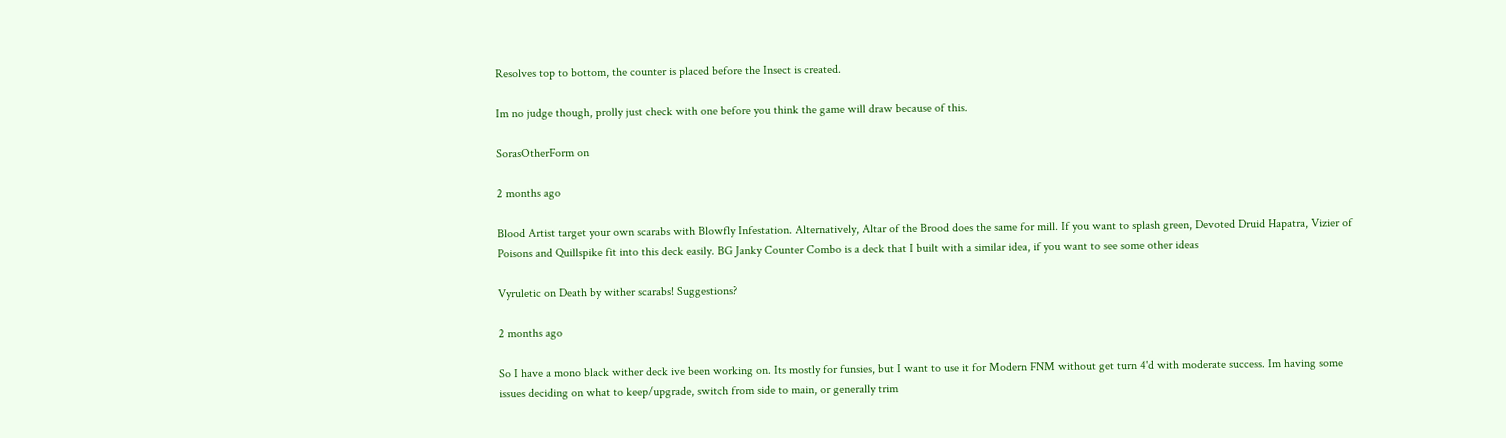Resolves top to bottom, the counter is placed before the Insect is created.

Im no judge though, prolly just check with one before you think the game will draw because of this.

SorasOtherForm on

2 months ago

Blood Artist target your own scarabs with Blowfly Infestation. Alternatively, Altar of the Brood does the same for mill. If you want to splash green, Devoted Druid Hapatra, Vizier of Poisons and Quillspike fit into this deck easily. BG Janky Counter Combo is a deck that I built with a similar idea, if you want to see some other ideas

Vyruletic on Death by wither scarabs! Suggestions?

2 months ago

So I have a mono black wither deck ive been working on. Its mostly for funsies, but I want to use it for Modern FNM without get turn 4'd with moderate success. Im having some issues deciding on what to keep/upgrade, switch from side to main, or generally trim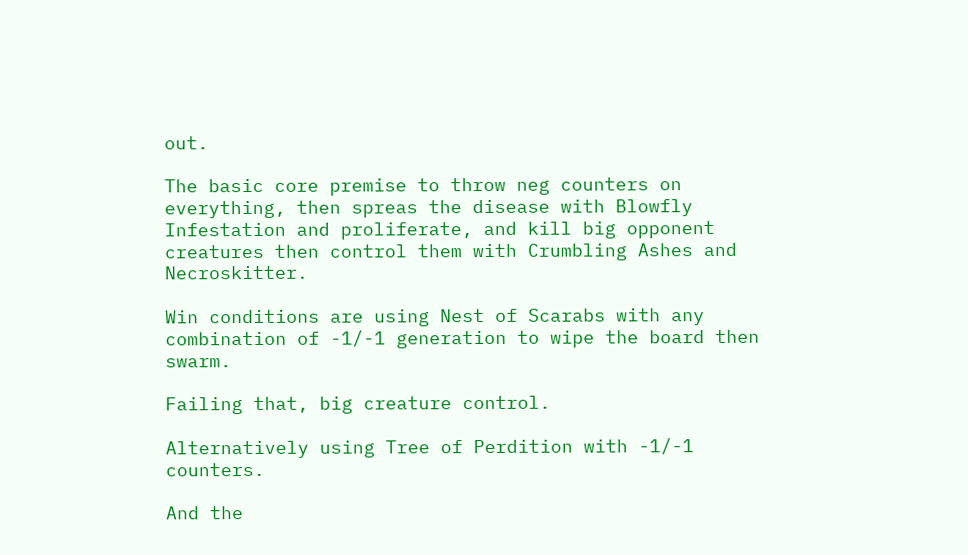out.

The basic core premise to throw neg counters on everything, then spreas the disease with Blowfly Infestation and proliferate, and kill big opponent creatures then control them with Crumbling Ashes and Necroskitter.

Win conditions are using Nest of Scarabs with any combination of -1/-1 generation to wipe the board then swarm.

Failing that, big creature control.

Alternatively using Tree of Perdition with -1/-1 counters.

And the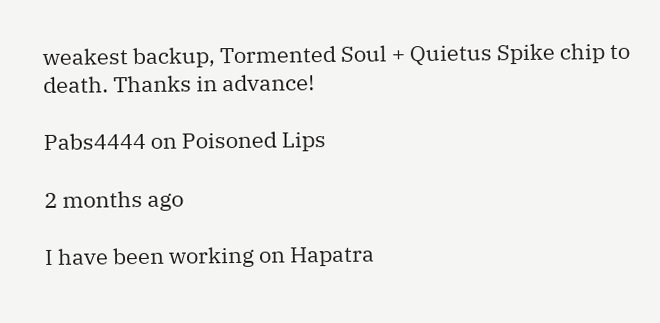weakest backup, Tormented Soul + Quietus Spike chip to death. Thanks in advance!

Pabs4444 on Poisoned Lips

2 months ago

I have been working on Hapatra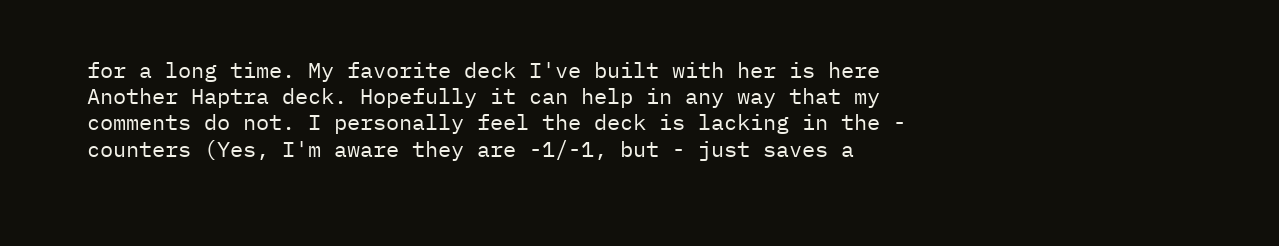for a long time. My favorite deck I've built with her is here Another Haptra deck. Hopefully it can help in any way that my comments do not. I personally feel the deck is lacking in the - counters (Yes, I'm aware they are -1/-1, but - just saves a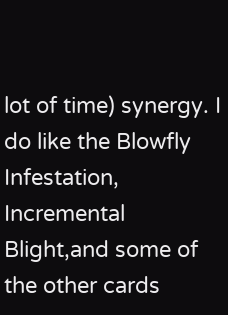lot of time) synergy. I do like the Blowfly Infestation, Incremental Blight,and some of the other cards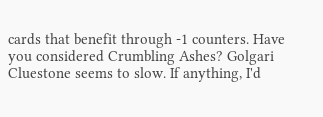cards that benefit through -1 counters. Have you considered Crumbling Ashes? Golgari Cluestone seems to slow. If anything, I'd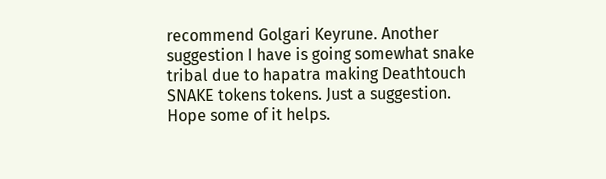recommend Golgari Keyrune. Another suggestion I have is going somewhat snake tribal due to hapatra making Deathtouch SNAKE tokens tokens. Just a suggestion. Hope some of it helps.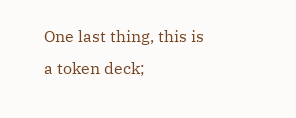One last thing, this is a token deck;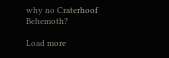why no Craterhoof Behemoth?

Load more